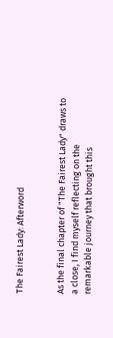The Fairest Lady: Afterword


As the final chapter of "The Fairest Lady" draws to a close, I find myself reflecting on the remarkable journey that brought this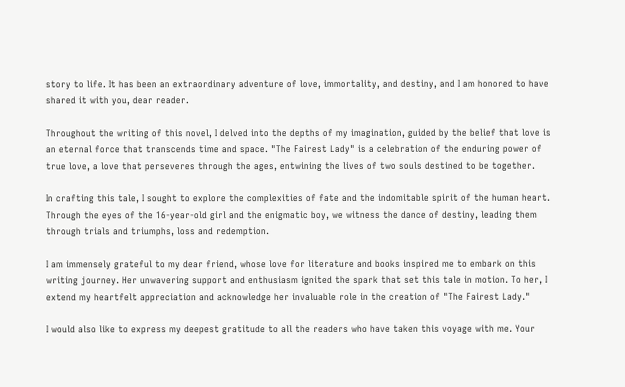story to life. It has been an extraordinary adventure of love, immortality, and destiny, and I am honored to have shared it with you, dear reader.

Throughout the writing of this novel, I delved into the depths of my imagination, guided by the belief that love is an eternal force that transcends time and space. "The Fairest Lady" is a celebration of the enduring power of true love, a love that perseveres through the ages, entwining the lives of two souls destined to be together.

In crafting this tale, I sought to explore the complexities of fate and the indomitable spirit of the human heart. Through the eyes of the 16-year-old girl and the enigmatic boy, we witness the dance of destiny, leading them through trials and triumphs, loss and redemption.

I am immensely grateful to my dear friend, whose love for literature and books inspired me to embark on this writing journey. Her unwavering support and enthusiasm ignited the spark that set this tale in motion. To her, I extend my heartfelt appreciation and acknowledge her invaluable role in the creation of "The Fairest Lady."

I would also like to express my deepest gratitude to all the readers who have taken this voyage with me. Your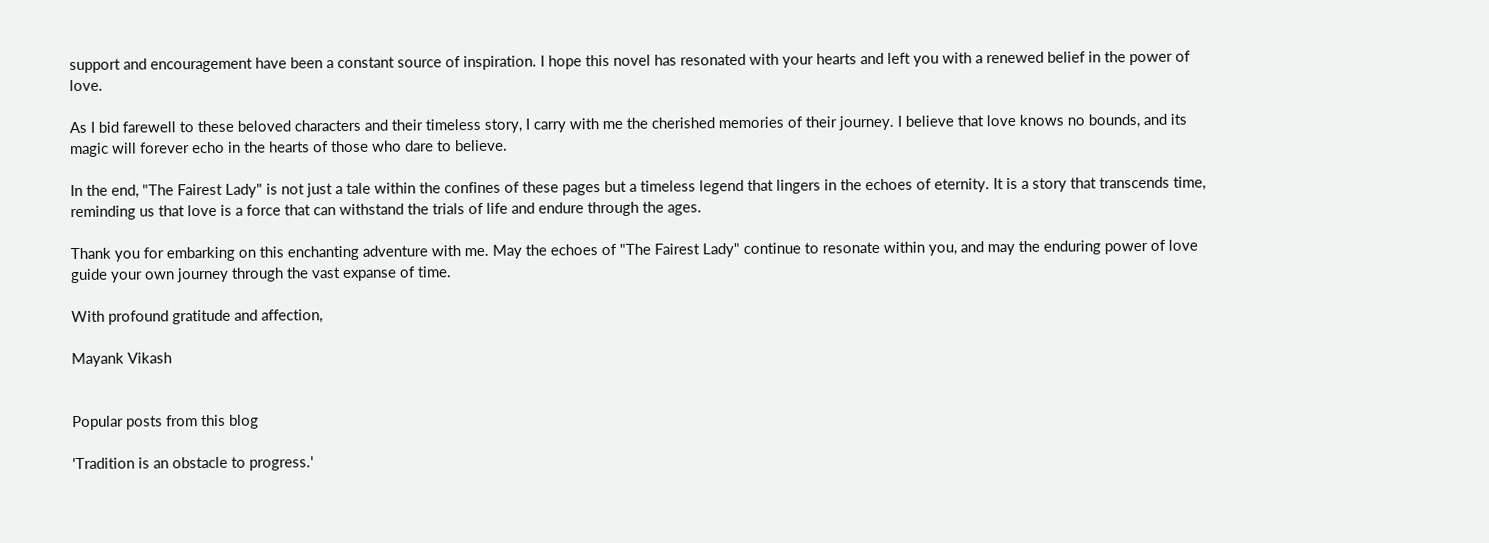support and encouragement have been a constant source of inspiration. I hope this novel has resonated with your hearts and left you with a renewed belief in the power of love.

As I bid farewell to these beloved characters and their timeless story, I carry with me the cherished memories of their journey. I believe that love knows no bounds, and its magic will forever echo in the hearts of those who dare to believe.

In the end, "The Fairest Lady" is not just a tale within the confines of these pages but a timeless legend that lingers in the echoes of eternity. It is a story that transcends time, reminding us that love is a force that can withstand the trials of life and endure through the ages.

Thank you for embarking on this enchanting adventure with me. May the echoes of "The Fairest Lady" continue to resonate within you, and may the enduring power of love guide your own journey through the vast expanse of time.

With profound gratitude and affection,

Mayank Vikash


Popular posts from this blog

'Tradition is an obstacle to progress.'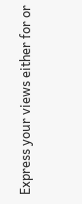Express your views either for or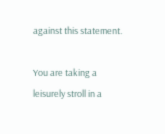against this statement.

You are taking a leisurely stroll in a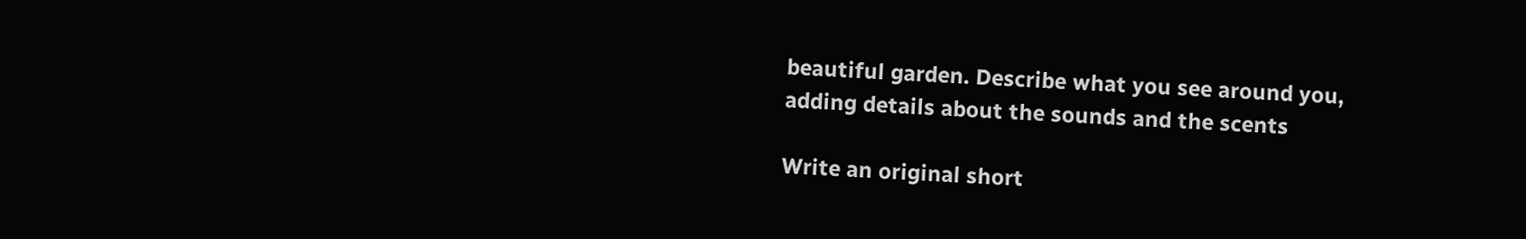beautiful garden. Describe what you see around you, adding details about the sounds and the scents

Write an original short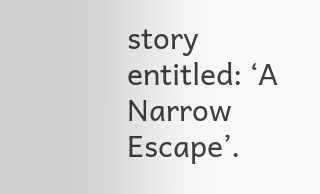story entitled: ‘A Narrow Escape’.